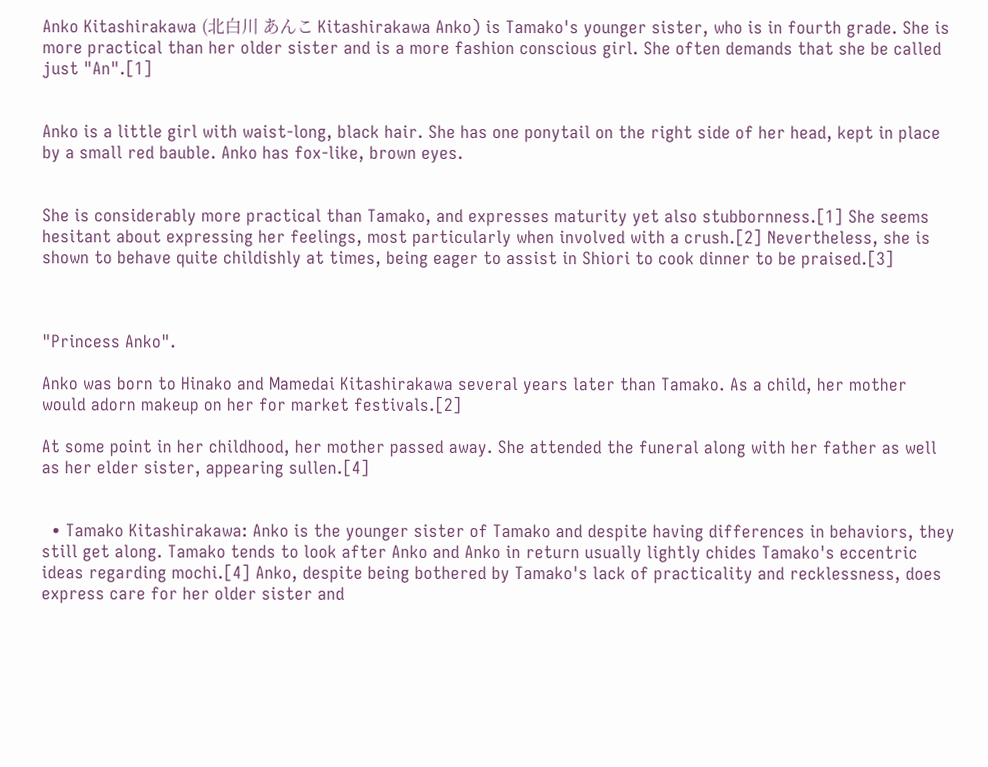Anko Kitashirakawa (北白川 あんこ Kitashirakawa Anko) is Tamako's younger sister, who is in fourth grade. She is more practical than her older sister and is a more fashion conscious girl. She often demands that she be called just "An".[1]


Anko is a little girl with waist-long, black hair. She has one ponytail on the right side of her head, kept in place by a small red bauble. Anko has fox-like, brown eyes.


She is considerably more practical than Tamako, and expresses maturity yet also stubbornness.[1] She seems hesitant about expressing her feelings, most particularly when involved with a crush.[2] Nevertheless, she is shown to behave quite childishly at times, being eager to assist in Shiori to cook dinner to be praised.[3]



"Princess Anko".

Anko was born to Hinako and Mamedai Kitashirakawa several years later than Tamako. As a child, her mother would adorn makeup on her for market festivals.[2]

At some point in her childhood, her mother passed away. She attended the funeral along with her father as well as her elder sister, appearing sullen.[4]


  • Tamako Kitashirakawa: Anko is the younger sister of Tamako and despite having differences in behaviors, they still get along. Tamako tends to look after Anko and Anko in return usually lightly chides Tamako's eccentric ideas regarding mochi.[4] Anko, despite being bothered by Tamako's lack of practicality and recklessness, does express care for her older sister and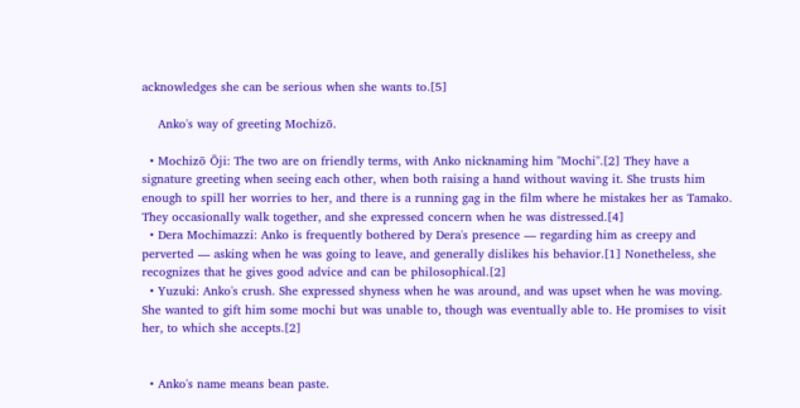acknowledges she can be serious when she wants to.[5]

    Anko's way of greeting Mochizō.

  • Mochizō Ōji: The two are on friendly terms, with Anko nicknaming him "Mochi".[2] They have a signature greeting when seeing each other, when both raising a hand without waving it. She trusts him enough to spill her worries to her, and there is a running gag in the film where he mistakes her as Tamako. They occasionally walk together, and she expressed concern when he was distressed.[4]
  • Dera Mochimazzi: Anko is frequently bothered by Dera's presence — regarding him as creepy and perverted — asking when he was going to leave, and generally dislikes his behavior.[1] Nonetheless, she recognizes that he gives good advice and can be philosophical.[2]
  • Yuzuki: Anko's crush. She expressed shyness when he was around, and was upset when he was moving. She wanted to gift him some mochi but was unable to, though was eventually able to. He promises to visit her, to which she accepts.[2]


  • Anko's name means bean paste.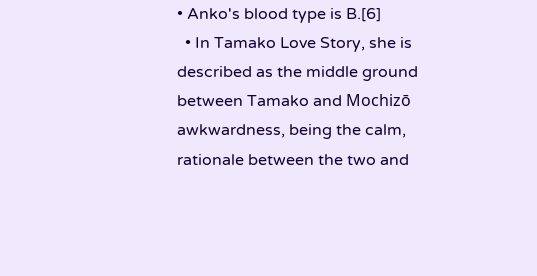• Anko's blood type is B.[6]
  • In Tamako Love Story, she is described as the middle ground between Tamako and Mochizō awkwardness, being the calm, rationale between the two and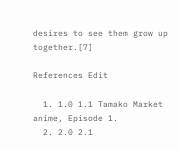desires to see them grow up together.[7]

References Edit

  1. 1.0 1.1 Tamako Market anime, Episode 1.
  2. 2.0 2.1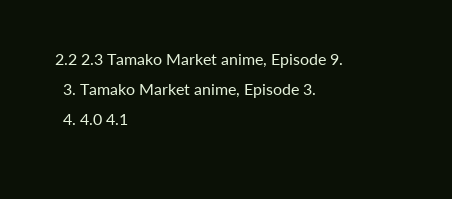2.2 2.3 Tamako Market anime, Episode 9.
  3. Tamako Market anime, Episode 3.
  4. 4.0 4.1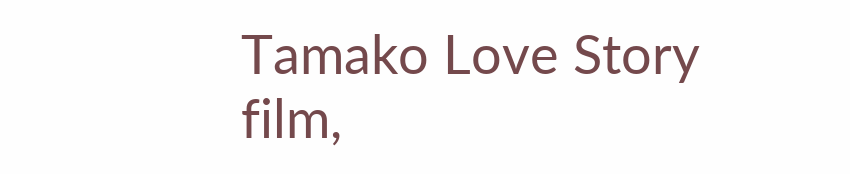Tamako Love Story film,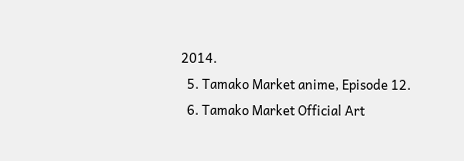2014.
  5. Tamako Market anime, Episode 12.
  6. Tamako Market Official Art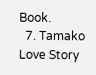Book.
  7. Tamako Love Story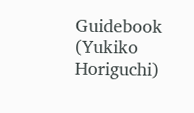Guidebook (Yukiko Horiguchi)